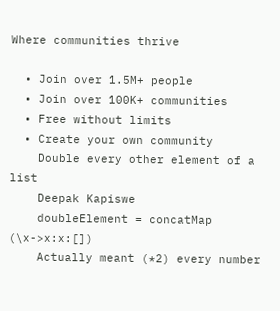Where communities thrive

  • Join over 1.5M+ people
  • Join over 100K+ communities
  • Free without limits
  • Create your own community
    Double every other element of a list
    Deepak Kapiswe
    doubleElement = concatMap (\x->x:x:[])
    Actually meant (*2) every number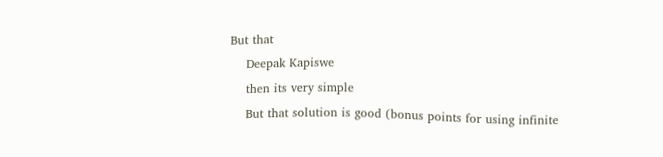But that
    Deepak Kapiswe
    then its very simple
    But that solution is good (bonus points for using infinite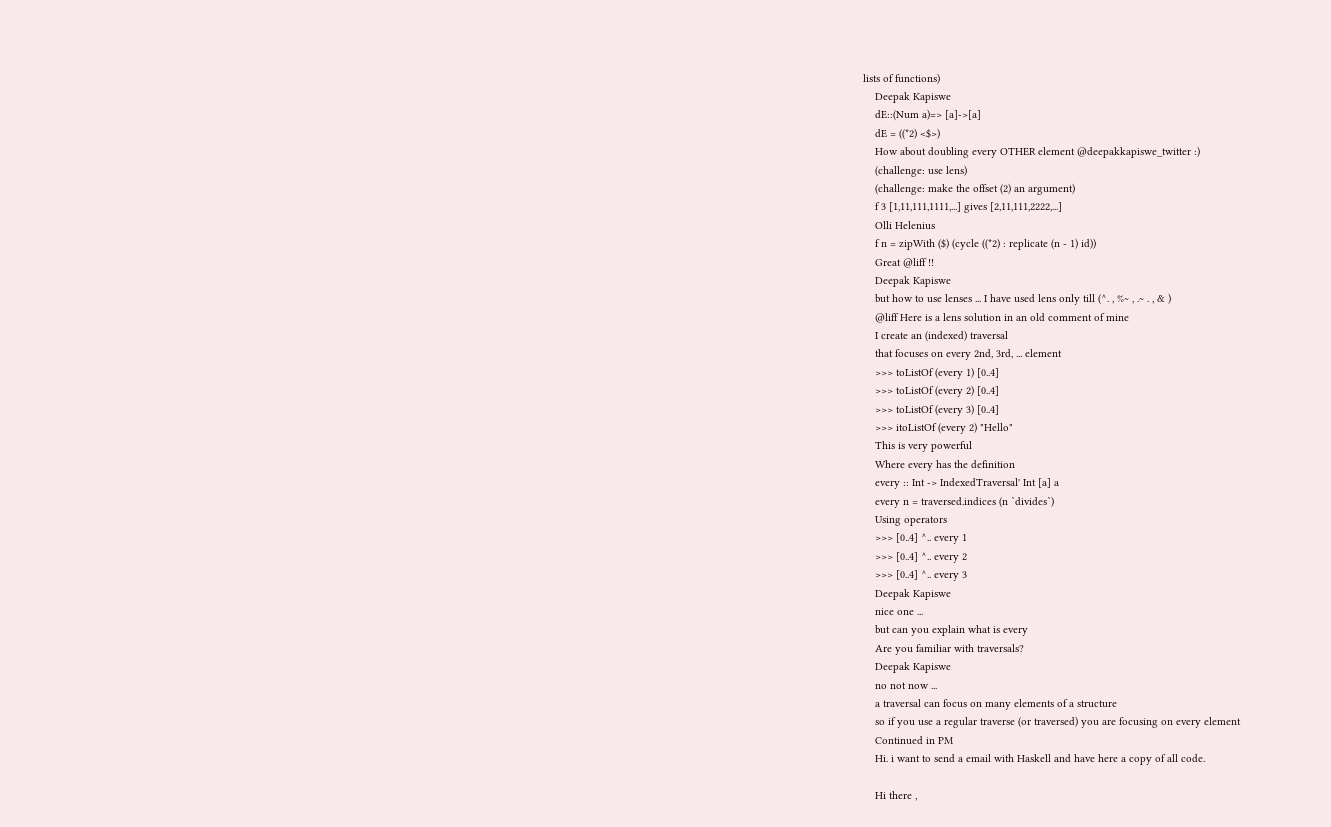lists of functions)
    Deepak Kapiswe
    dE::(Num a)=> [a]->[a]
    dE = ((*2) <$>)
    How about doubling every OTHER element @deepakkapiswe_twitter :)
    (challenge: use lens)
    (challenge: make the offset (2) an argument)
    f 3 [1,11,111,1111,...] gives [2,11,111,2222,...]
    Olli Helenius
    f n = zipWith ($) (cycle ((*2) : replicate (n - 1) id))
    Great @liff !!
    Deepak Kapiswe
    but how to use lenses ... I have used lens only till (^. , %~ , .~ . , & )
    @liff Here is a lens solution in an old comment of mine
    I create an (indexed) traversal
    that focuses on every 2nd, 3rd, ... element
    >>> toListOf (every 1) [0..4]
    >>> toListOf (every 2) [0..4]
    >>> toListOf (every 3) [0..4]
    >>> itoListOf (every 2) "Hello"
    This is very powerful
    Where every has the definition
    every :: Int -> IndexedTraversal' Int [a] a
    every n = traversed.indices (n `divides`)
    Using operators
    >>> [0..4] ^.. every 1
    >>> [0..4] ^.. every 2
    >>> [0..4] ^.. every 3
    Deepak Kapiswe
    nice one ...
    but can you explain what is every
    Are you familiar with traversals?
    Deepak Kapiswe
    no not now ...
    a traversal can focus on many elements of a structure
    so if you use a regular traverse (or traversed) you are focusing on every element
    Continued in PM
    Hi. i want to send a email with Haskell and have here a copy of all code.

    Hi there ,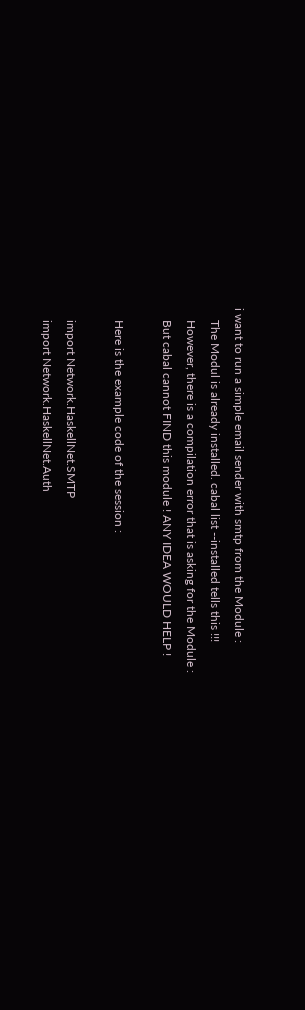i want to run a simple email sender with smtp from the Module :
    The Modul is already installed. cabal list --installed tells this !!!
    However, there is a compilation error that is asking for the Module :
    But cabal cannot FIND this module ! ANY IDEA WOULD HELP !

    Here is the example code of the session :

    import Network.HaskellNet.SMTP
    import Network.HaskellNet.Auth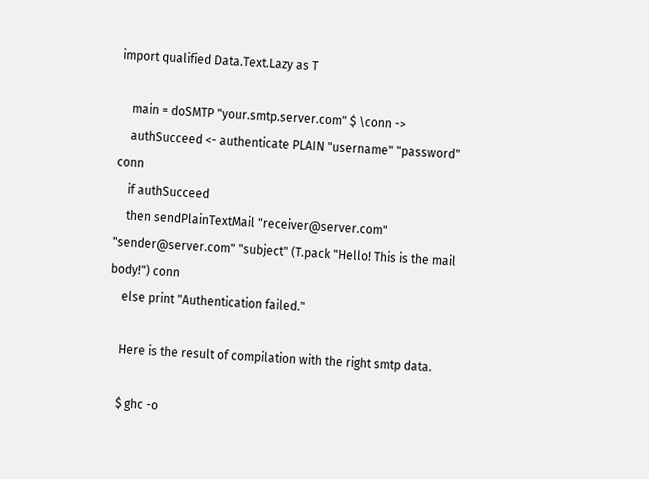import qualified Data.Text.Lazy as T

    main = doSMTP "your.smtp.server.com" $ \conn ->
    authSucceed <- authenticate PLAIN "username" "password" conn
    if authSucceed
    then sendPlainTextMail "receiver@server.com" "sender@server.com" "subject" (T.pack "Hello! This is the mail body!") conn
    else print "Authentication failed."

    Here is the result of compilation with the right smtp data.

    $ ghc -o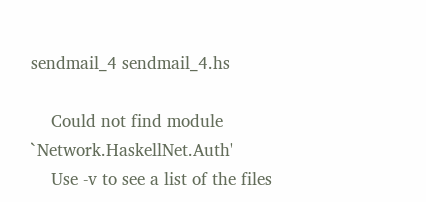sendmail_4 sendmail_4.hs

    Could not find module `Network.HaskellNet.Auth'
    Use -v to see a list of the files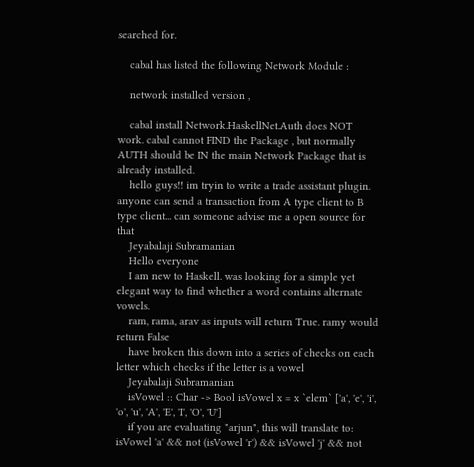searched for.

    cabal has listed the following Network Module :

    network installed version ,

    cabal install Network.HaskellNet.Auth does NOT work. cabal cannot FIND the Package , but normally AUTH should be IN the main Network Package that is already installed.
    hello guys!! im tryin to write a trade assistant plugin. anyone can send a transaction from A type client to B type client... can someone advise me a open source for that
    Jeyabalaji Subramanian
    Hello everyone
    I am new to Haskell. was looking for a simple yet elegant way to find whether a word contains alternate vowels.
    ram, rama, arav as inputs will return True. ramy would return False
    have broken this down into a series of checks on each letter which checks if the letter is a vowel
    Jeyabalaji Subramanian
    isVowel :: Char -> Bool isVowel x = x `elem` ['a', 'e', 'i', 'o', 'u', 'A', 'E', 'I', 'O', 'U']
    if you are evaluating "arjun", this will translate to: isVowel 'a' && not (isVowel 'r') && isVowel 'j' && not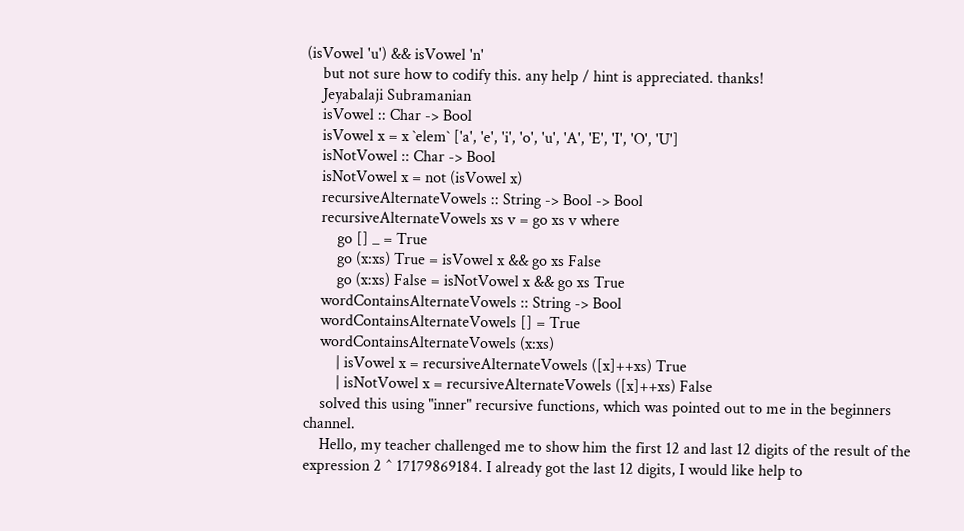(isVowel 'u') && isVowel 'n'
    but not sure how to codify this. any help / hint is appreciated. thanks!
    Jeyabalaji Subramanian
    isVowel :: Char -> Bool
    isVowel x = x `elem` ['a', 'e', 'i', 'o', 'u', 'A', 'E', 'I', 'O', 'U']
    isNotVowel :: Char -> Bool
    isNotVowel x = not (isVowel x)
    recursiveAlternateVowels :: String -> Bool -> Bool
    recursiveAlternateVowels xs v = go xs v where
        go [] _ = True
        go (x:xs) True = isVowel x && go xs False
        go (x:xs) False = isNotVowel x && go xs True
    wordContainsAlternateVowels :: String -> Bool
    wordContainsAlternateVowels [] = True
    wordContainsAlternateVowels (x:xs)
        | isVowel x = recursiveAlternateVowels ([x]++xs) True
        | isNotVowel x = recursiveAlternateVowels ([x]++xs) False
    solved this using "inner" recursive functions, which was pointed out to me in the beginners channel.
    Hello, my teacher challenged me to show him the first 12 and last 12 digits of the result of the expression 2 ^ 17179869184. I already got the last 12 digits, I would like help to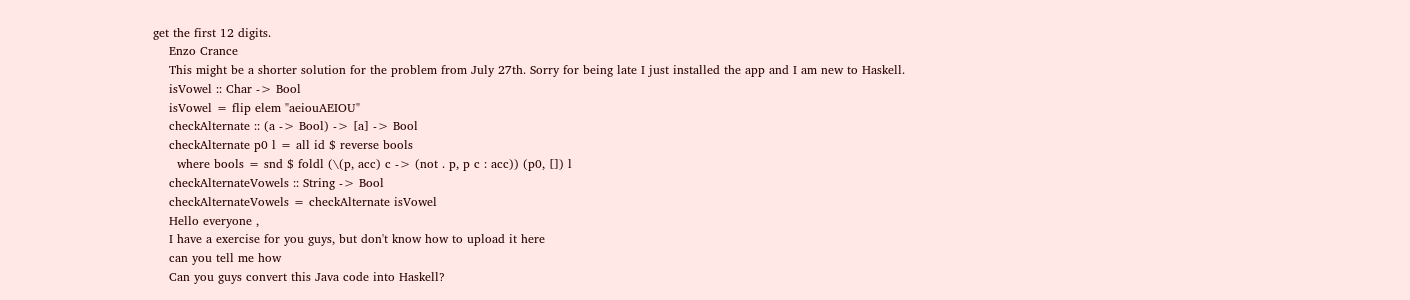get the first 12 digits.
    Enzo Crance
    This might be a shorter solution for the problem from July 27th. Sorry for being late I just installed the app and I am new to Haskell.
    isVowel :: Char -> Bool
    isVowel = flip elem "aeiouAEIOU"
    checkAlternate :: (a -> Bool) -> [a] -> Bool
    checkAlternate p0 l = all id $ reverse bools
      where bools = snd $ foldl (\(p, acc) c -> (not . p, p c : acc)) (p0, []) l
    checkAlternateVowels :: String -> Bool
    checkAlternateVowels = checkAlternate isVowel
    Hello everyone ,
    I have a exercise for you guys, but don't know how to upload it here
    can you tell me how
    Can you guys convert this Java code into Haskell?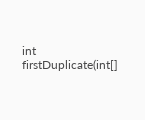int firstDuplicate(int[]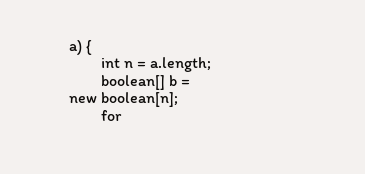a) {
        int n = a.length;
        boolean[] b = new boolean[n];
        for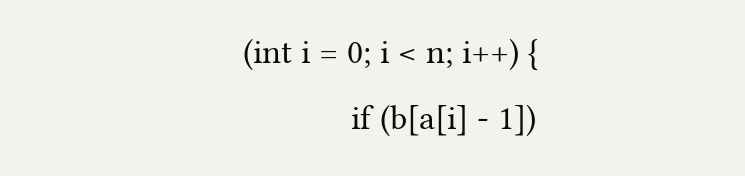(int i = 0; i < n; i++) {
            if (b[a[i] - 1])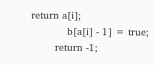return a[i];
            b[a[i] - 1] = true;
        return -1;